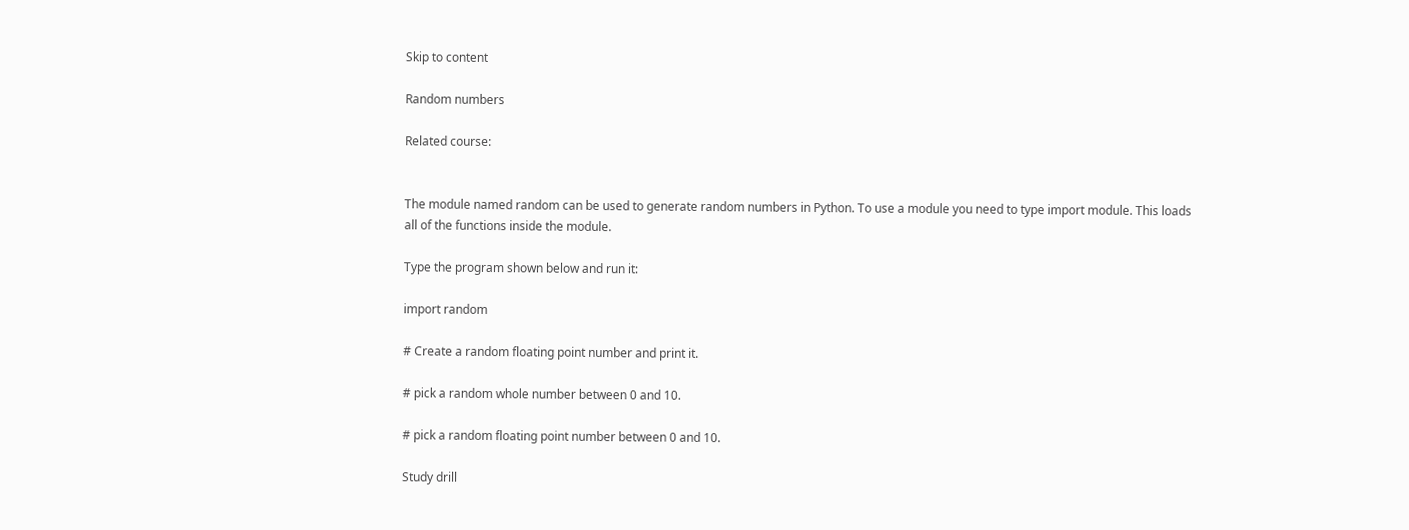Skip to content

Random numbers

Related course:


The module named random can be used to generate random numbers in Python. To use a module you need to type import module. This loads all of the functions inside the module.

Type the program shown below and run it:

import random

# Create a random floating point number and print it.

# pick a random whole number between 0 and 10.

# pick a random floating point number between 0 and 10.

Study drill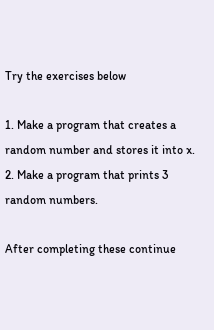Try the exercises below

1. Make a program that creates a random number and stores it into x.
2. Make a program that prints 3 random numbers.

After completing these continue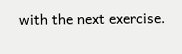with the next exercise.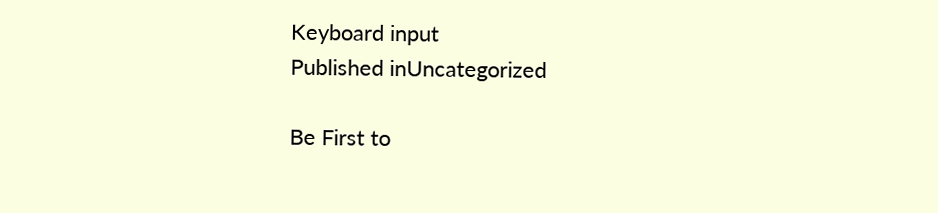Keyboard input
Published inUncategorized

Be First to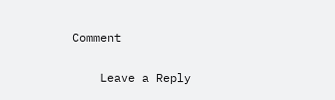Comment

    Leave a Reply